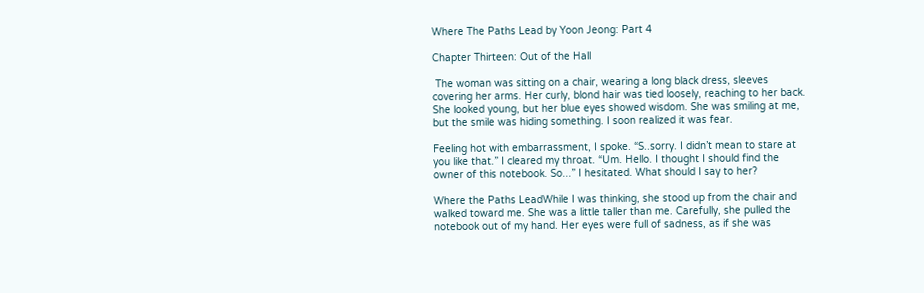Where The Paths Lead by Yoon Jeong: Part 4

Chapter Thirteen: Out of the Hall

 The woman was sitting on a chair, wearing a long black dress, sleeves covering her arms. Her curly, blond hair was tied loosely, reaching to her back. She looked young, but her blue eyes showed wisdom. She was smiling at me, but the smile was hiding something. I soon realized it was fear.

Feeling hot with embarrassment, I spoke. “S..sorry. I didn’t mean to stare at you like that.” I cleared my throat. “Um. Hello. I thought I should find the owner of this notebook. So...” I hesitated. What should I say to her?

Where the Paths LeadWhile I was thinking, she stood up from the chair and walked toward me. She was a little taller than me. Carefully, she pulled the notebook out of my hand. Her eyes were full of sadness, as if she was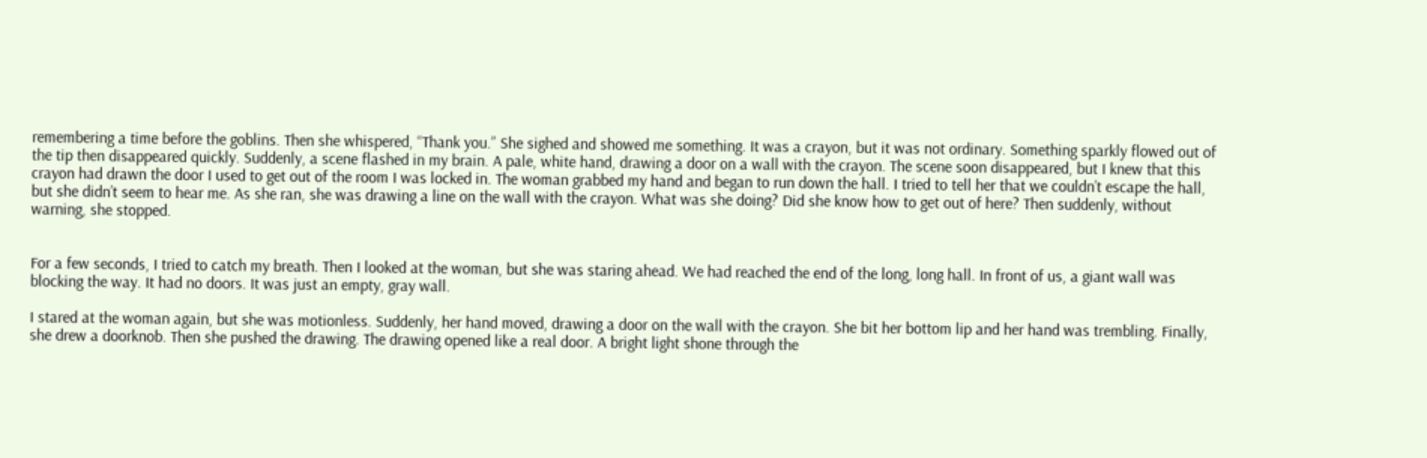remembering a time before the goblins. Then she whispered, “Thank you.” She sighed and showed me something. It was a crayon, but it was not ordinary. Something sparkly flowed out of the tip then disappeared quickly. Suddenly, a scene flashed in my brain. A pale, white hand, drawing a door on a wall with the crayon. The scene soon disappeared, but I knew that this crayon had drawn the door I used to get out of the room I was locked in. The woman grabbed my hand and began to run down the hall. I tried to tell her that we couldn’t escape the hall, but she didn’t seem to hear me. As she ran, she was drawing a line on the wall with the crayon. What was she doing? Did she know how to get out of here? Then suddenly, without warning, she stopped.


For a few seconds, I tried to catch my breath. Then I looked at the woman, but she was staring ahead. We had reached the end of the long, long hall. In front of us, a giant wall was blocking the way. It had no doors. It was just an empty, gray wall.

I stared at the woman again, but she was motionless. Suddenly, her hand moved, drawing a door on the wall with the crayon. She bit her bottom lip and her hand was trembling. Finally, she drew a doorknob. Then she pushed the drawing. The drawing opened like a real door. A bright light shone through the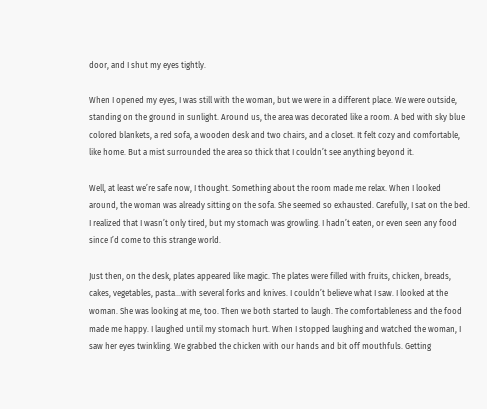door, and I shut my eyes tightly.

When I opened my eyes, I was still with the woman, but we were in a different place. We were outside, standing on the ground in sunlight. Around us, the area was decorated like a room. A bed with sky blue colored blankets, a red sofa, a wooden desk and two chairs, and a closet. It felt cozy and comfortable, like home. But a mist surrounded the area so thick that I couldn’t see anything beyond it.

Well, at least we’re safe now, I thought. Something about the room made me relax. When I looked around, the woman was already sitting on the sofa. She seemed so exhausted. Carefully, I sat on the bed. I realized that I wasn’t only tired, but my stomach was growling. I hadn’t eaten, or even seen any food since I’d come to this strange world.

Just then, on the desk, plates appeared like magic. The plates were filled with fruits, chicken, breads, cakes, vegetables, pasta...with several forks and knives. I couldn’t believe what I saw. I looked at the woman. She was looking at me, too. Then we both started to laugh. The comfortableness and the food made me happy. I laughed until my stomach hurt. When I stopped laughing and watched the woman, I saw her eyes twinkling. We grabbed the chicken with our hands and bit off mouthfuls. Getting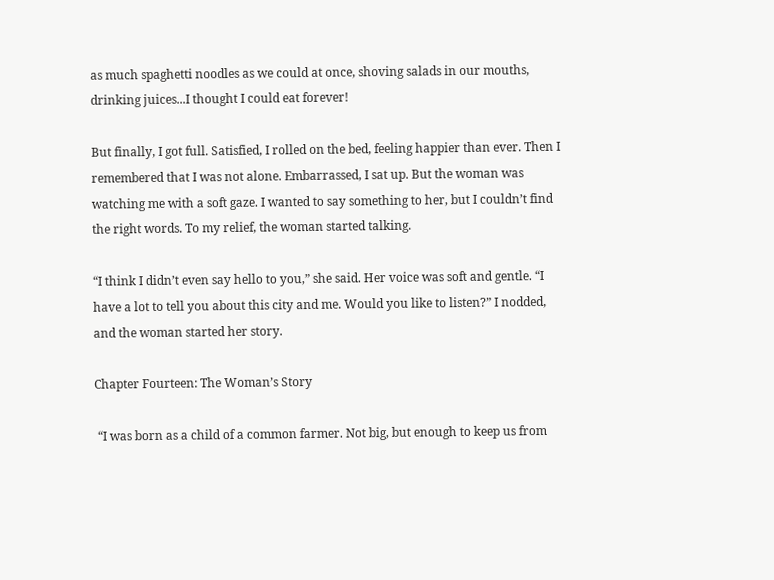as much spaghetti noodles as we could at once, shoving salads in our mouths, drinking juices...I thought I could eat forever!

But finally, I got full. Satisfied, I rolled on the bed, feeling happier than ever. Then I remembered that I was not alone. Embarrassed, I sat up. But the woman was watching me with a soft gaze. I wanted to say something to her, but I couldn’t find the right words. To my relief, the woman started talking.

“I think I didn’t even say hello to you,” she said. Her voice was soft and gentle. “I have a lot to tell you about this city and me. Would you like to listen?” I nodded, and the woman started her story.

Chapter Fourteen: The Woman’s Story

 “I was born as a child of a common farmer. Not big, but enough to keep us from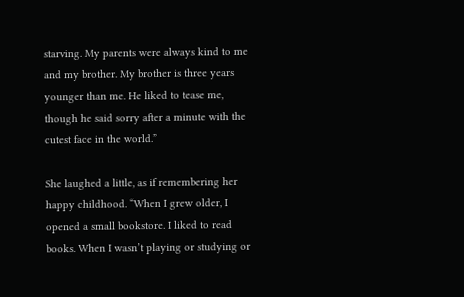starving. My parents were always kind to me and my brother. My brother is three years younger than me. He liked to tease me, though he said sorry after a minute with the cutest face in the world.”

She laughed a little, as if remembering her happy childhood. “When I grew older, I opened a small bookstore. I liked to read books. When I wasn’t playing or studying or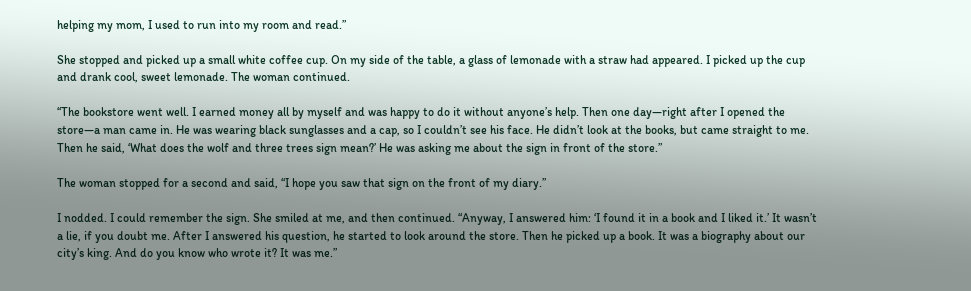helping my mom, I used to run into my room and read.”

She stopped and picked up a small white coffee cup. On my side of the table, a glass of lemonade with a straw had appeared. I picked up the cup and drank cool, sweet lemonade. The woman continued.

“The bookstore went well. I earned money all by myself and was happy to do it without anyone’s help. Then one day—right after I opened the store—a man came in. He was wearing black sunglasses and a cap, so I couldn’t see his face. He didn’t look at the books, but came straight to me. Then he said, ‘What does the wolf and three trees sign mean?’ He was asking me about the sign in front of the store.”

The woman stopped for a second and said, “I hope you saw that sign on the front of my diary.”

I nodded. I could remember the sign. She smiled at me, and then continued. “Anyway, I answered him: ‘I found it in a book and I liked it.’ It wasn’t a lie, if you doubt me. After I answered his question, he started to look around the store. Then he picked up a book. It was a biography about our city’s king. And do you know who wrote it? It was me.”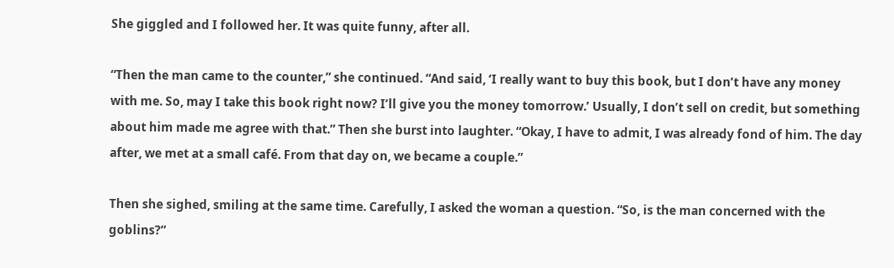She giggled and I followed her. It was quite funny, after all.

“Then the man came to the counter,” she continued. “And said, ‘I really want to buy this book, but I don’t have any money with me. So, may I take this book right now? I’ll give you the money tomorrow.’ Usually, I don’t sell on credit, but something about him made me agree with that.” Then she burst into laughter. “Okay, I have to admit, I was already fond of him. The day after, we met at a small café. From that day on, we became a couple.”

Then she sighed, smiling at the same time. Carefully, I asked the woman a question. “So, is the man concerned with the goblins?”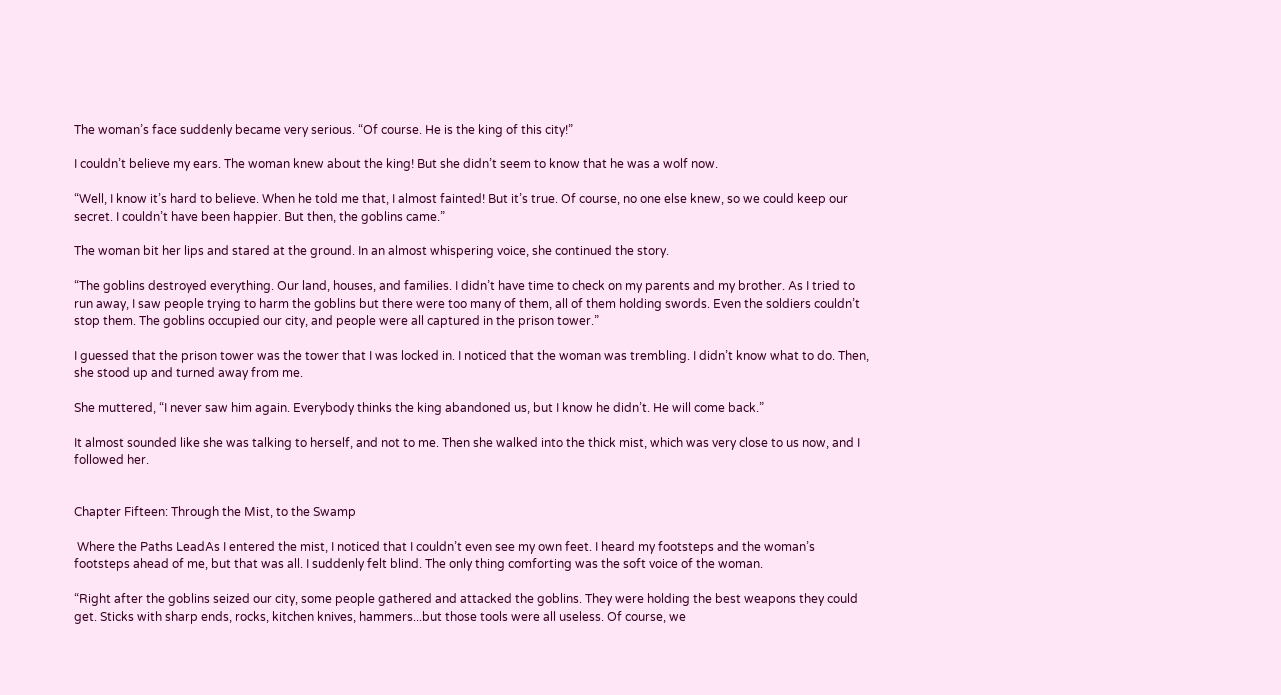The woman’s face suddenly became very serious. “Of course. He is the king of this city!”

I couldn’t believe my ears. The woman knew about the king! But she didn’t seem to know that he was a wolf now.

“Well, I know it’s hard to believe. When he told me that, I almost fainted! But it’s true. Of course, no one else knew, so we could keep our secret. I couldn’t have been happier. But then, the goblins came.”

The woman bit her lips and stared at the ground. In an almost whispering voice, she continued the story.

“The goblins destroyed everything. Our land, houses, and families. I didn’t have time to check on my parents and my brother. As I tried to run away, I saw people trying to harm the goblins but there were too many of them, all of them holding swords. Even the soldiers couldn’t stop them. The goblins occupied our city, and people were all captured in the prison tower.”

I guessed that the prison tower was the tower that I was locked in. I noticed that the woman was trembling. I didn’t know what to do. Then, she stood up and turned away from me.

She muttered, “I never saw him again. Everybody thinks the king abandoned us, but I know he didn’t. He will come back.”

It almost sounded like she was talking to herself, and not to me. Then she walked into the thick mist, which was very close to us now, and I followed her.


Chapter Fifteen: Through the Mist, to the Swamp

 Where the Paths LeadAs I entered the mist, I noticed that I couldn’t even see my own feet. I heard my footsteps and the woman’s footsteps ahead of me, but that was all. I suddenly felt blind. The only thing comforting was the soft voice of the woman.

“Right after the goblins seized our city, some people gathered and attacked the goblins. They were holding the best weapons they could get. Sticks with sharp ends, rocks, kitchen knives, hammers...but those tools were all useless. Of course, we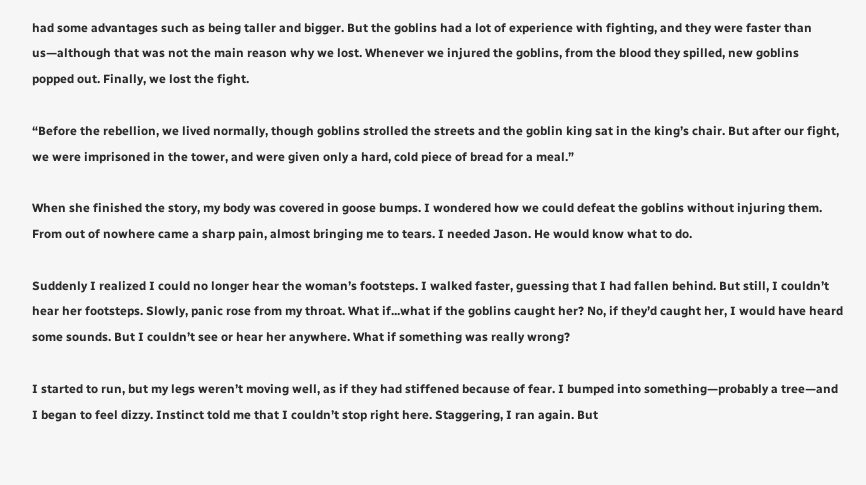had some advantages such as being taller and bigger. But the goblins had a lot of experience with fighting, and they were faster than us—although that was not the main reason why we lost. Whenever we injured the goblins, from the blood they spilled, new goblins popped out. Finally, we lost the fight.

“Before the rebellion, we lived normally, though goblins strolled the streets and the goblin king sat in the king’s chair. But after our fight, we were imprisoned in the tower, and were given only a hard, cold piece of bread for a meal.”

When she finished the story, my body was covered in goose bumps. I wondered how we could defeat the goblins without injuring them. From out of nowhere came a sharp pain, almost bringing me to tears. I needed Jason. He would know what to do.

Suddenly I realized I could no longer hear the woman’s footsteps. I walked faster, guessing that I had fallen behind. But still, I couldn’t hear her footsteps. Slowly, panic rose from my throat. What if...what if the goblins caught her? No, if they’d caught her, I would have heard some sounds. But I couldn’t see or hear her anywhere. What if something was really wrong?

I started to run, but my legs weren’t moving well, as if they had stiffened because of fear. I bumped into something—probably a tree—and I began to feel dizzy. Instinct told me that I couldn’t stop right here. Staggering, I ran again. But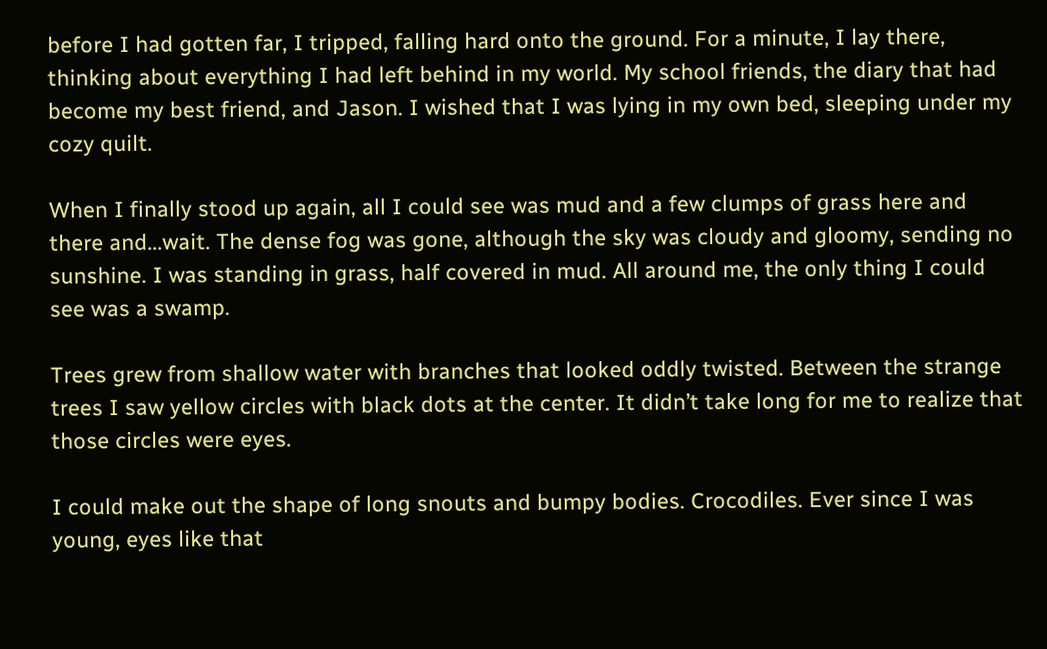before I had gotten far, I tripped, falling hard onto the ground. For a minute, I lay there, thinking about everything I had left behind in my world. My school friends, the diary that had become my best friend, and Jason. I wished that I was lying in my own bed, sleeping under my cozy quilt.

When I finally stood up again, all I could see was mud and a few clumps of grass here and there and...wait. The dense fog was gone, although the sky was cloudy and gloomy, sending no sunshine. I was standing in grass, half covered in mud. All around me, the only thing I could see was a swamp.

Trees grew from shallow water with branches that looked oddly twisted. Between the strange trees I saw yellow circles with black dots at the center. It didn’t take long for me to realize that those circles were eyes.

I could make out the shape of long snouts and bumpy bodies. Crocodiles. Ever since I was young, eyes like that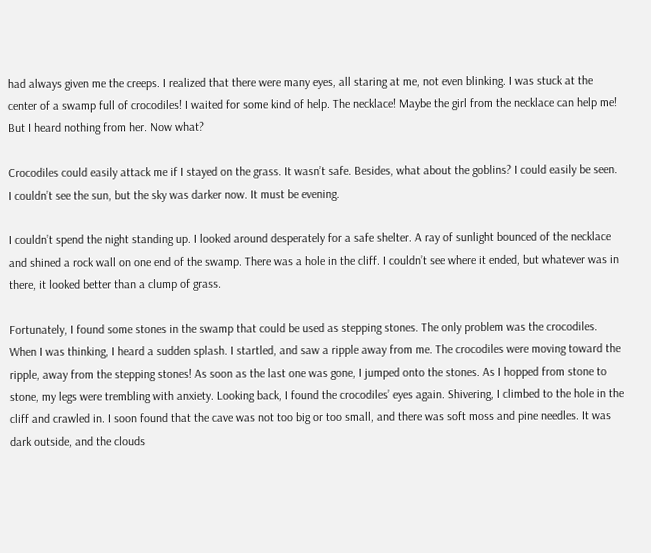had always given me the creeps. I realized that there were many eyes, all staring at me, not even blinking. I was stuck at the center of a swamp full of crocodiles! I waited for some kind of help. The necklace! Maybe the girl from the necklace can help me! But I heard nothing from her. Now what?

Crocodiles could easily attack me if I stayed on the grass. It wasn’t safe. Besides, what about the goblins? I could easily be seen. I couldn’t see the sun, but the sky was darker now. It must be evening.

I couldn’t spend the night standing up. I looked around desperately for a safe shelter. A ray of sunlight bounced of the necklace and shined a rock wall on one end of the swamp. There was a hole in the cliff. I couldn’t see where it ended, but whatever was in there, it looked better than a clump of grass.

Fortunately, I found some stones in the swamp that could be used as stepping stones. The only problem was the crocodiles. When I was thinking, I heard a sudden splash. I startled, and saw a ripple away from me. The crocodiles were moving toward the ripple, away from the stepping stones! As soon as the last one was gone, I jumped onto the stones. As I hopped from stone to stone, my legs were trembling with anxiety. Looking back, I found the crocodiles’ eyes again. Shivering, I climbed to the hole in the cliff and crawled in. I soon found that the cave was not too big or too small, and there was soft moss and pine needles. It was dark outside, and the clouds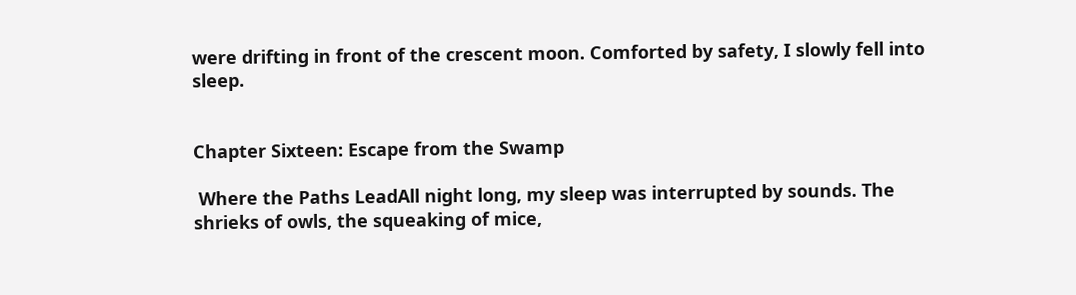were drifting in front of the crescent moon. Comforted by safety, I slowly fell into sleep.


Chapter Sixteen: Escape from the Swamp

 Where the Paths LeadAll night long, my sleep was interrupted by sounds. The shrieks of owls, the squeaking of mice,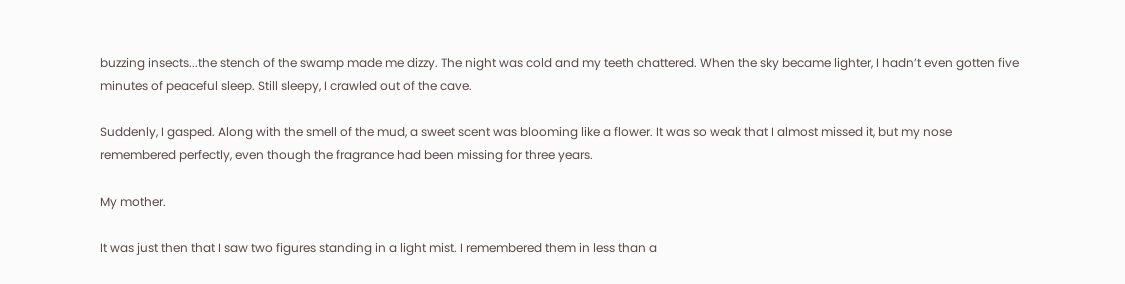buzzing insects...the stench of the swamp made me dizzy. The night was cold and my teeth chattered. When the sky became lighter, I hadn’t even gotten five minutes of peaceful sleep. Still sleepy, I crawled out of the cave.

Suddenly, I gasped. Along with the smell of the mud, a sweet scent was blooming like a flower. It was so weak that I almost missed it, but my nose remembered perfectly, even though the fragrance had been missing for three years.

My mother.

It was just then that I saw two figures standing in a light mist. I remembered them in less than a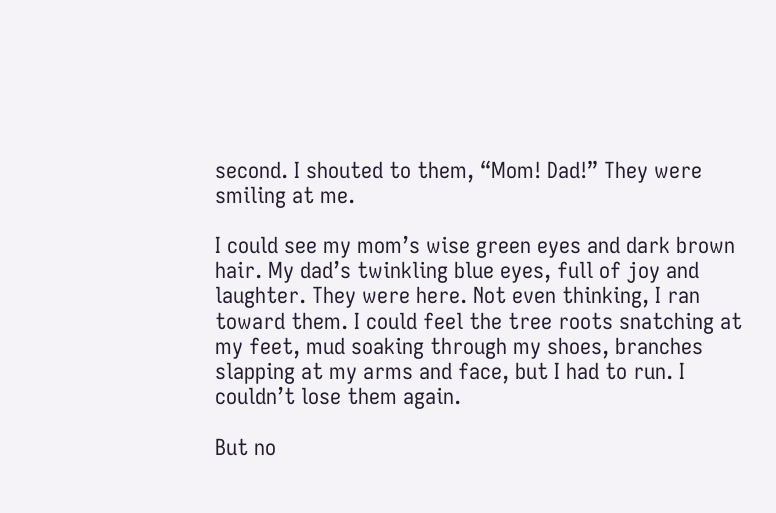second. I shouted to them, “Mom! Dad!” They were smiling at me.

I could see my mom’s wise green eyes and dark brown hair. My dad’s twinkling blue eyes, full of joy and laughter. They were here. Not even thinking, I ran toward them. I could feel the tree roots snatching at my feet, mud soaking through my shoes, branches slapping at my arms and face, but I had to run. I couldn’t lose them again.

But no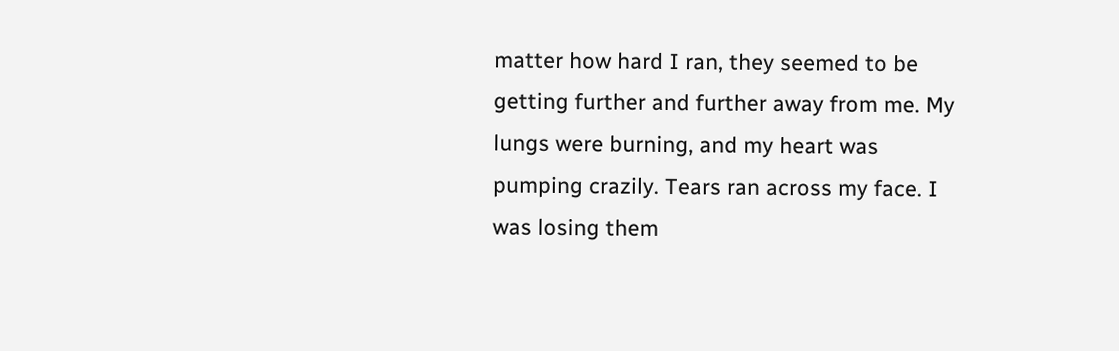matter how hard I ran, they seemed to be getting further and further away from me. My lungs were burning, and my heart was pumping crazily. Tears ran across my face. I was losing them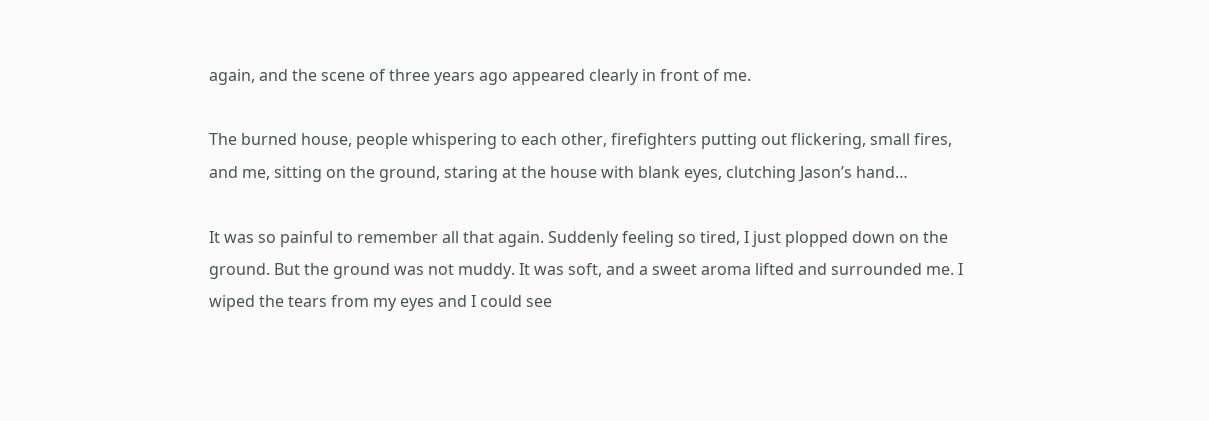again, and the scene of three years ago appeared clearly in front of me.

The burned house, people whispering to each other, firefighters putting out flickering, small fires, and me, sitting on the ground, staring at the house with blank eyes, clutching Jason’s hand…

It was so painful to remember all that again. Suddenly feeling so tired, I just plopped down on the ground. But the ground was not muddy. It was soft, and a sweet aroma lifted and surrounded me. I wiped the tears from my eyes and I could see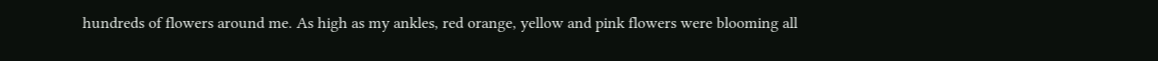hundreds of flowers around me. As high as my ankles, red orange, yellow and pink flowers were blooming all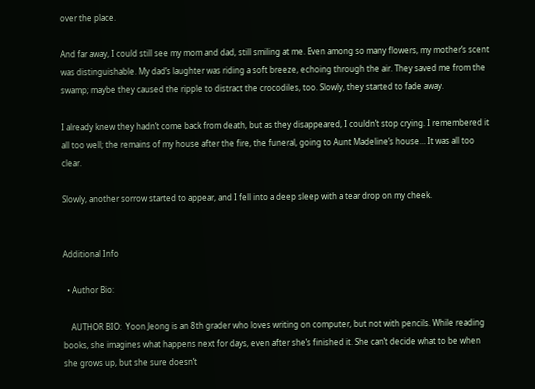over the place.

And far away, I could still see my mom and dad, still smiling at me. Even among so many flowers, my mother’s scent was distinguishable. My dad’s laughter was riding a soft breeze, echoing through the air. They saved me from the swamp; maybe they caused the ripple to distract the crocodiles, too. Slowly, they started to fade away.

I already knew they hadn’t come back from death, but as they disappeared, I couldn’t stop crying. I remembered it all too well; the remains of my house after the fire, the funeral, going to Aunt Madeline’s house… It was all too clear.

Slowly, another sorrow started to appear, and I fell into a deep sleep with a tear drop on my cheek.


Additional Info

  • Author Bio:

    AUTHOR BIO:  Yoon Jeong is an 8th grader who loves writing on computer, but not with pencils. While reading books, she imagines what happens next for days, even after she’s finished it. She can’t decide what to be when she grows up, but she sure doesn’t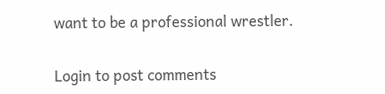want to be a professional wrestler.

Login to post comments